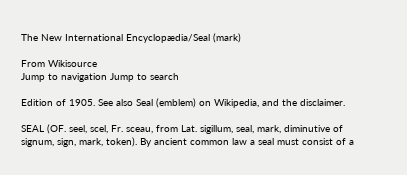The New International Encyclopædia/Seal (mark)

From Wikisource
Jump to navigation Jump to search

Edition of 1905. See also Seal (emblem) on Wikipedia, and the disclaimer.

SEAL (OF. seel, scel, Fr. sceau, from Lat. sigillum, seal, mark, diminutive of signum, sign, mark, token). By ancient common law a seal must consist of a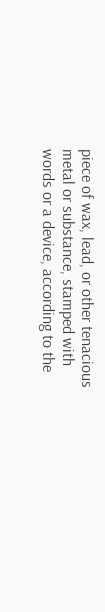piece of wax, lead, or other tenacious metal or substance, stamped with words or a device, according to the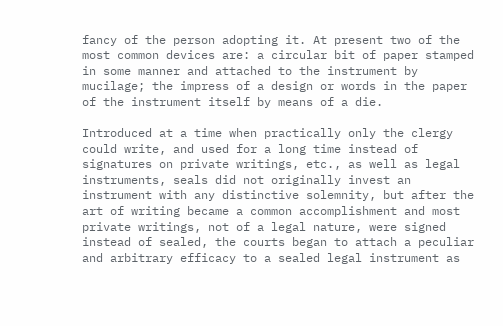fancy of the person adopting it. At present two of the most common devices are: a circular bit of paper stamped in some manner and attached to the instrument by mucilage; the impress of a design or words in the paper of the instrument itself by means of a die.

Introduced at a time when practically only the clergy could write, and used for a long time instead of signatures on private writings, etc., as well as legal instruments, seals did not originally invest an instrument with any distinctive solemnity, but after the art of writing became a common accomplishment and most private writings, not of a legal nature, were signed instead of sealed, the courts began to attach a peculiar and arbitrary efficacy to a sealed legal instrument as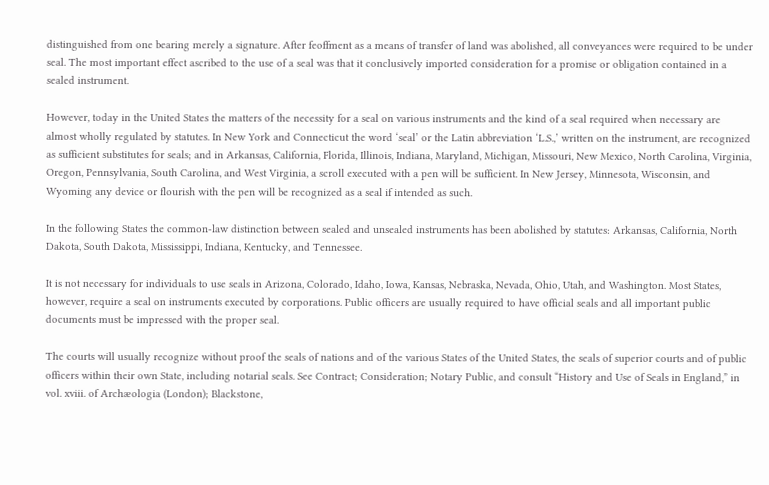distinguished from one bearing merely a signature. After feoffment as a means of transfer of land was abolished, all conveyances were required to be under seal. The most important effect ascribed to the use of a seal was that it conclusively imported consideration for a promise or obligation contained in a sealed instrument.

However, today in the United States the matters of the necessity for a seal on various instruments and the kind of a seal required when necessary are almost wholly regulated by statutes. In New York and Connecticut the word ‘seal’ or the Latin abbreviation ‘L.S.,’ written on the instrument, are recognized as sufficient substitutes for seals; and in Arkansas, California, Florida, Illinois, Indiana, Maryland, Michigan, Missouri, New Mexico, North Carolina, Virginia, Oregon, Pennsylvania, South Carolina, and West Virginia, a scroll executed with a pen will be sufficient. In New Jersey, Minnesota, Wisconsin, and Wyoming any device or flourish with the pen will be recognized as a seal if intended as such.

In the following States the common-law distinction between sealed and unsealed instruments has been abolished by statutes: Arkansas, California, North Dakota, South Dakota, Mississippi, Indiana, Kentucky, and Tennessee.

It is not necessary for individuals to use seals in Arizona, Colorado, Idaho, Iowa, Kansas, Nebraska, Nevada, Ohio, Utah, and Washington. Most States, however, require a seal on instruments executed by corporations. Public officers are usually required to have official seals and all important public documents must be impressed with the proper seal.

The courts will usually recognize without proof the seals of nations and of the various States of the United States, the seals of superior courts and of public officers within their own State, including notarial seals. See Contract; Consideration; Notary Public, and consult “History and Use of Seals in England,” in vol. xviii. of Archæologia (London); Blackstone,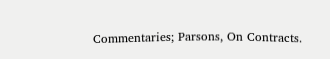Commentaries; Parsons, On Contracts.